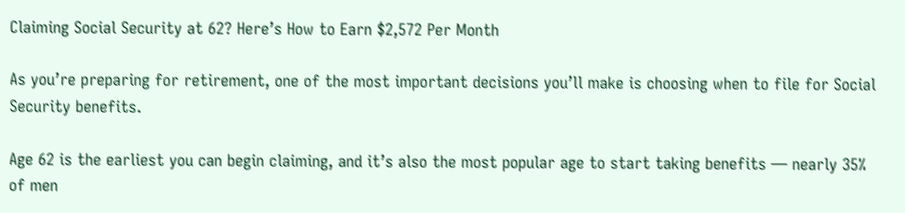Claiming Social Security at 62? Here’s How to Earn $2,572 Per Month

As you’re preparing for retirement, one of the most important decisions you’ll make is choosing when to file for Social Security benefits.

Age 62 is the earliest you can begin claiming, and it’s also the most popular age to start taking benefits — nearly 35% of men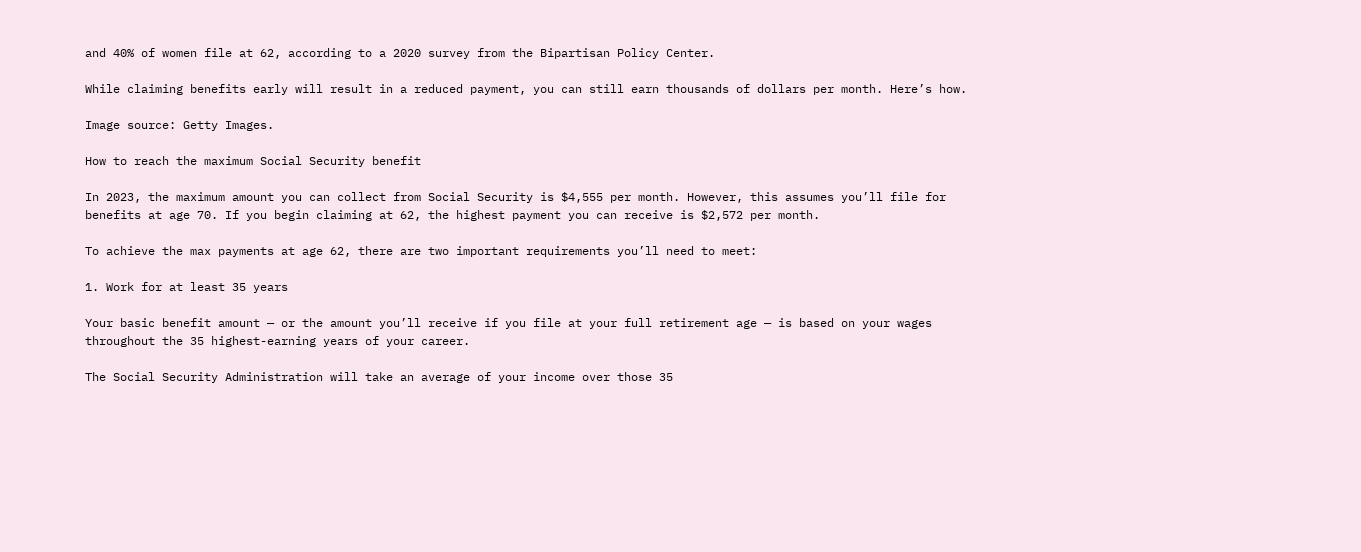and 40% of women file at 62, according to a 2020 survey from the Bipartisan Policy Center.

While claiming benefits early will result in a reduced payment, you can still earn thousands of dollars per month. Here’s how.

Image source: Getty Images.

How to reach the maximum Social Security benefit

In 2023, the maximum amount you can collect from Social Security is $4,555 per month. However, this assumes you’ll file for benefits at age 70. If you begin claiming at 62, the highest payment you can receive is $2,572 per month.

To achieve the max payments at age 62, there are two important requirements you’ll need to meet:

1. Work for at least 35 years

Your basic benefit amount — or the amount you’ll receive if you file at your full retirement age — is based on your wages throughout the 35 highest-earning years of your career.

The Social Security Administration will take an average of your income over those 35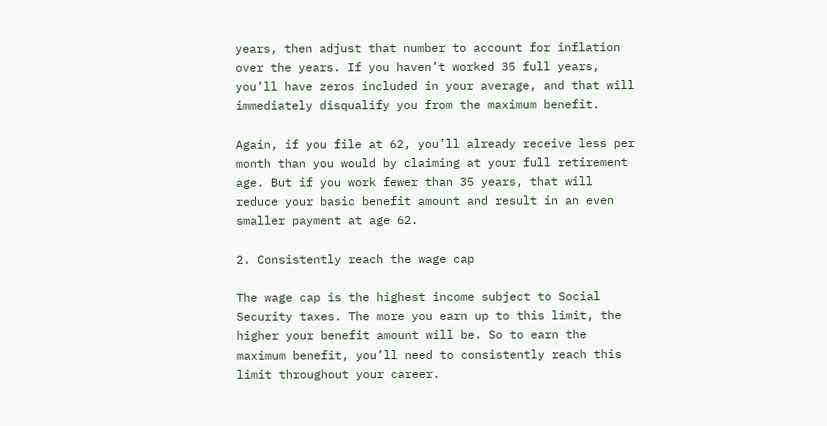years, then adjust that number to account for inflation over the years. If you haven’t worked 35 full years, you’ll have zeros included in your average, and that will immediately disqualify you from the maximum benefit.

Again, if you file at 62, you’ll already receive less per month than you would by claiming at your full retirement age. But if you work fewer than 35 years, that will reduce your basic benefit amount and result in an even smaller payment at age 62.

2. Consistently reach the wage cap

The wage cap is the highest income subject to Social Security taxes. The more you earn up to this limit, the higher your benefit amount will be. So to earn the maximum benefit, you’ll need to consistently reach this limit throughout your career.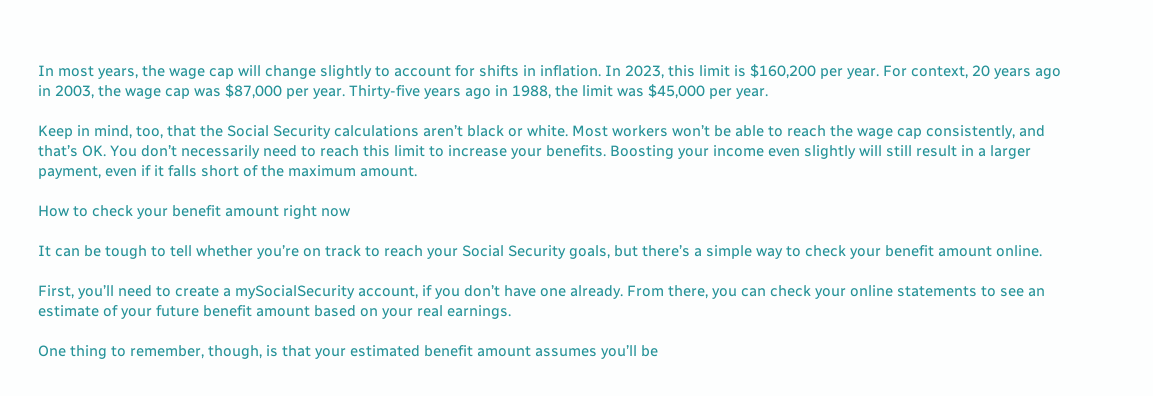In most years, the wage cap will change slightly to account for shifts in inflation. In 2023, this limit is $160,200 per year. For context, 20 years ago in 2003, the wage cap was $87,000 per year. Thirty-five years ago in 1988, the limit was $45,000 per year.

Keep in mind, too, that the Social Security calculations aren’t black or white. Most workers won’t be able to reach the wage cap consistently, and that’s OK. You don’t necessarily need to reach this limit to increase your benefits. Boosting your income even slightly will still result in a larger payment, even if it falls short of the maximum amount.

How to check your benefit amount right now

It can be tough to tell whether you’re on track to reach your Social Security goals, but there’s a simple way to check your benefit amount online.

First, you’ll need to create a mySocialSecurity account, if you don’t have one already. From there, you can check your online statements to see an estimate of your future benefit amount based on your real earnings.

One thing to remember, though, is that your estimated benefit amount assumes you’ll be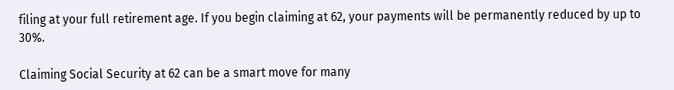filing at your full retirement age. If you begin claiming at 62, your payments will be permanently reduced by up to 30%.

Claiming Social Security at 62 can be a smart move for many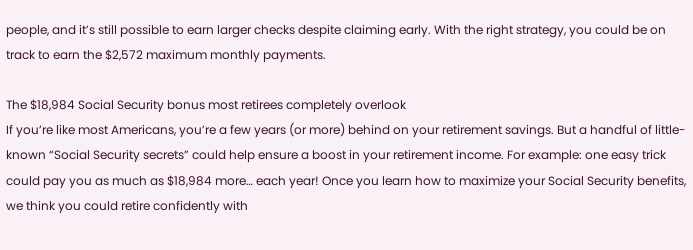people, and it’s still possible to earn larger checks despite claiming early. With the right strategy, you could be on track to earn the $2,572 maximum monthly payments.

The $18,984 Social Security bonus most retirees completely overlook
If you’re like most Americans, you’re a few years (or more) behind on your retirement savings. But a handful of little-known “Social Security secrets” could help ensure a boost in your retirement income. For example: one easy trick could pay you as much as $18,984 more… each year! Once you learn how to maximize your Social Security benefits, we think you could retire confidently with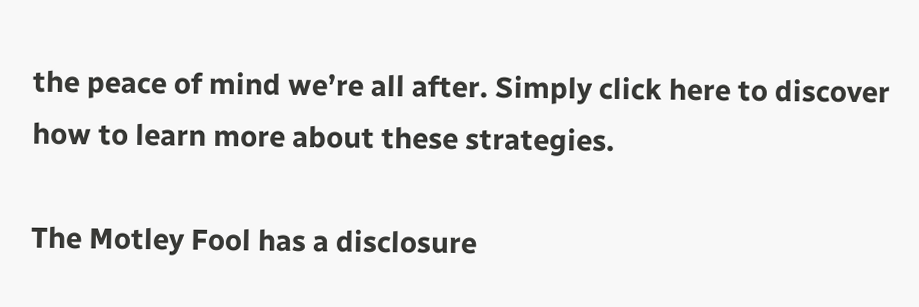the peace of mind we’re all after. Simply click here to discover how to learn more about these strategies.

The Motley Fool has a disclosure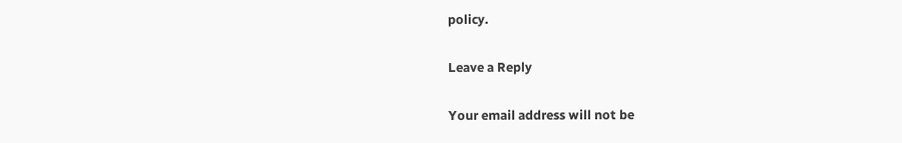policy.

Leave a Reply

Your email address will not be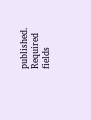published. Required fields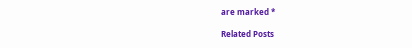are marked *

Related Posts